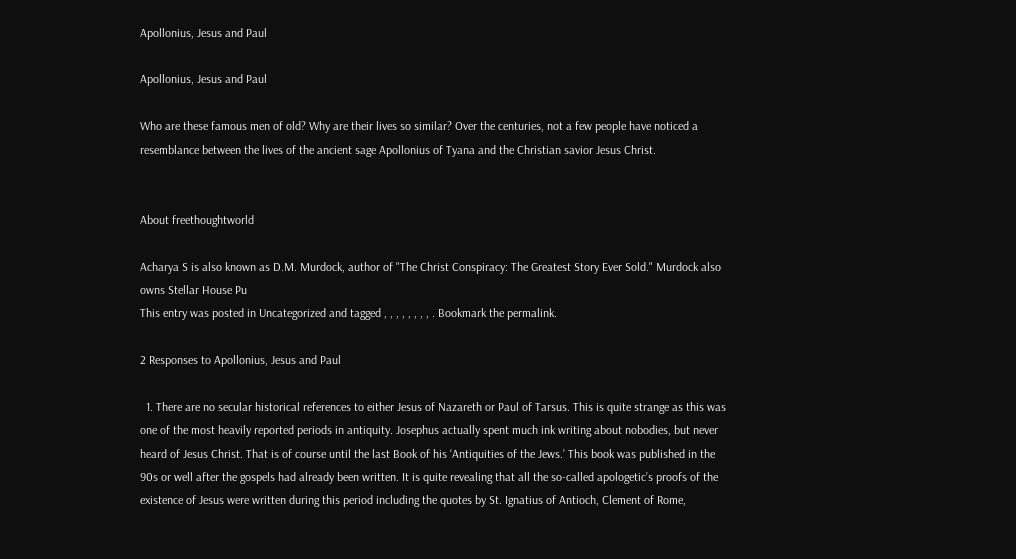Apollonius, Jesus and Paul

Apollonius, Jesus and Paul

Who are these famous men of old? Why are their lives so similar? Over the centuries, not a few people have noticed a resemblance between the lives of the ancient sage Apollonius of Tyana and the Christian savior Jesus Christ.


About freethoughtworld

Acharya S is also known as D.M. Murdock, author of "The Christ Conspiracy: The Greatest Story Ever Sold." Murdock also owns Stellar House Pu
This entry was posted in Uncategorized and tagged , , , , , , , , . Bookmark the permalink.

2 Responses to Apollonius, Jesus and Paul

  1. There are no secular historical references to either Jesus of Nazareth or Paul of Tarsus. This is quite strange as this was one of the most heavily reported periods in antiquity. Josephus actually spent much ink writing about nobodies, but never heard of Jesus Christ. That is of course until the last Book of his ‘Antiquities of the Jews.’ This book was published in the 90s or well after the gospels had already been written. It is quite revealing that all the so-called apologetic’s proofs of the existence of Jesus were written during this period including the quotes by St. Ignatius of Antioch, Clement of Rome,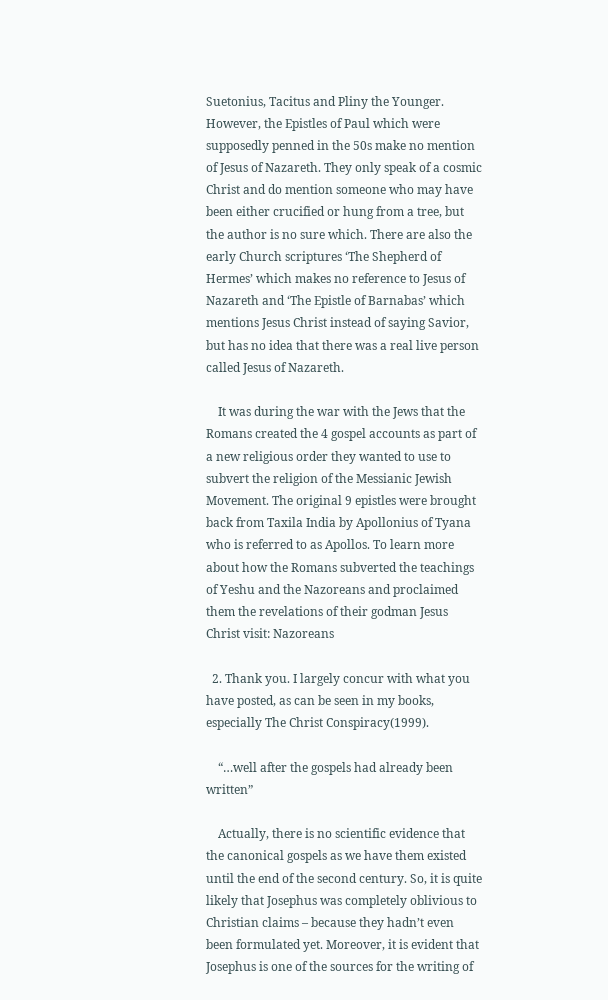Suetonius, Tacitus and Pliny the Younger. However, the Epistles of Paul which were supposedly penned in the 50s make no mention of Jesus of Nazareth. They only speak of a cosmic Christ and do mention someone who may have been either crucified or hung from a tree, but the author is no sure which. There are also the early Church scriptures ‘The Shepherd of Hermes’ which makes no reference to Jesus of Nazareth and ‘The Epistle of Barnabas’ which mentions Jesus Christ instead of saying Savior, but has no idea that there was a real live person called Jesus of Nazareth.

    It was during the war with the Jews that the Romans created the 4 gospel accounts as part of a new religious order they wanted to use to subvert the religion of the Messianic Jewish Movement. The original 9 epistles were brought back from Taxila India by Apollonius of Tyana who is referred to as Apollos. To learn more about how the Romans subverted the teachings of Yeshu and the Nazoreans and proclaimed them the revelations of their godman Jesus Christ visit: Nazoreans

  2. Thank you. I largely concur with what you have posted, as can be seen in my books, especially The Christ Conspiracy(1999).

    “…well after the gospels had already been written”

    Actually, there is no scientific evidence that the canonical gospels as we have them existed until the end of the second century. So, it is quite likely that Josephus was completely oblivious to Christian claims – because they hadn’t even been formulated yet. Moreover, it is evident that Josephus is one of the sources for the writing of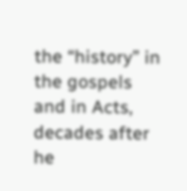the “history” in the gospels and in Acts, decades after he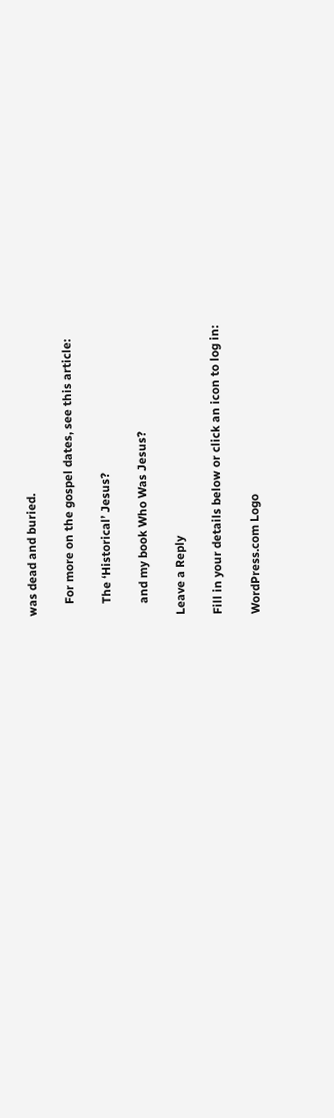was dead and buried.

    For more on the gospel dates, see this article:

    The ‘Historical’ Jesus?

    and my book Who Was Jesus?

Leave a Reply

Fill in your details below or click an icon to log in:

WordPress.com Logo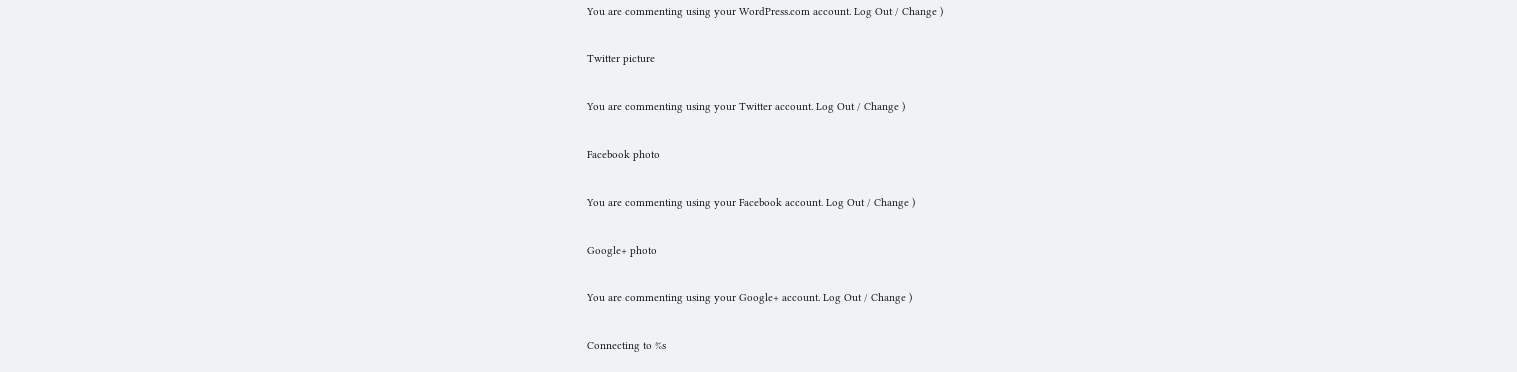You are commenting using your WordPress.com account. Log Out / Change )

Twitter picture

You are commenting using your Twitter account. Log Out / Change )

Facebook photo

You are commenting using your Facebook account. Log Out / Change )

Google+ photo

You are commenting using your Google+ account. Log Out / Change )

Connecting to %s